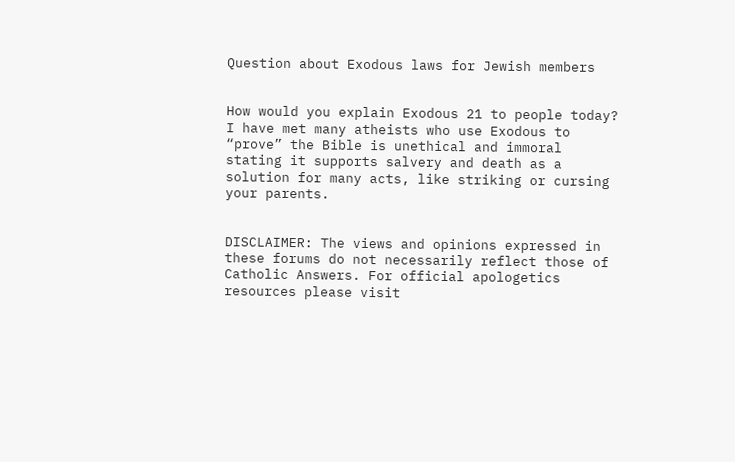Question about Exodous laws for Jewish members


How would you explain Exodous 21 to people today? I have met many atheists who use Exodous to “prove” the Bible is unethical and immoral stating it supports salvery and death as a solution for many acts, like striking or cursing your parents.


DISCLAIMER: The views and opinions expressed in these forums do not necessarily reflect those of Catholic Answers. For official apologetics resources please visit